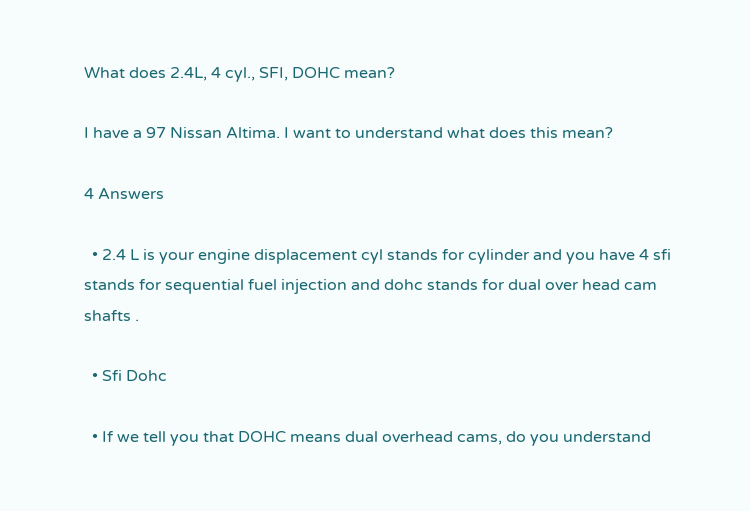What does 2.4L, 4 cyl., SFI, DOHC mean?

I have a 97 Nissan Altima. I want to understand what does this mean?

4 Answers

  • 2.4 L is your engine displacement cyl stands for cylinder and you have 4 sfi stands for sequential fuel injection and dohc stands for dual over head cam shafts .

  • Sfi Dohc

  • If we tell you that DOHC means dual overhead cams, do you understand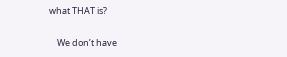what THAT is?

    We don’t have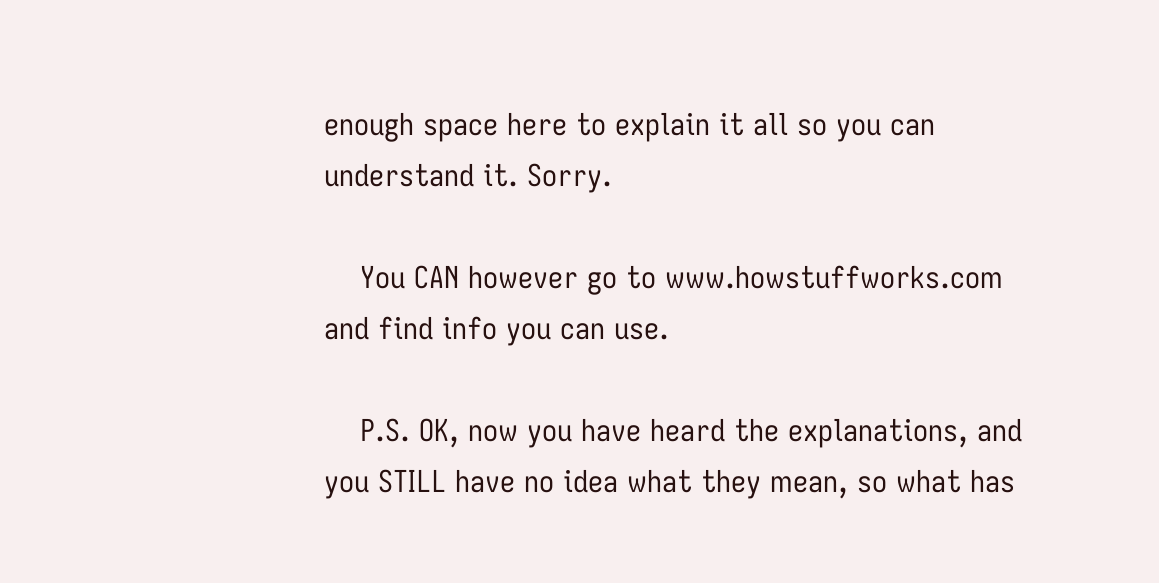enough space here to explain it all so you can understand it. Sorry.

    You CAN however go to www.howstuffworks.com and find info you can use.

    P.S. OK, now you have heard the explanations, and you STILL have no idea what they mean, so what has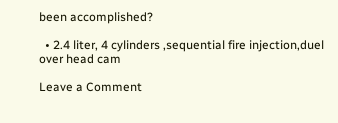been accomplished?

  • 2.4 liter, 4 cylinders ,sequential fire injection,duel over head cam

Leave a Comment